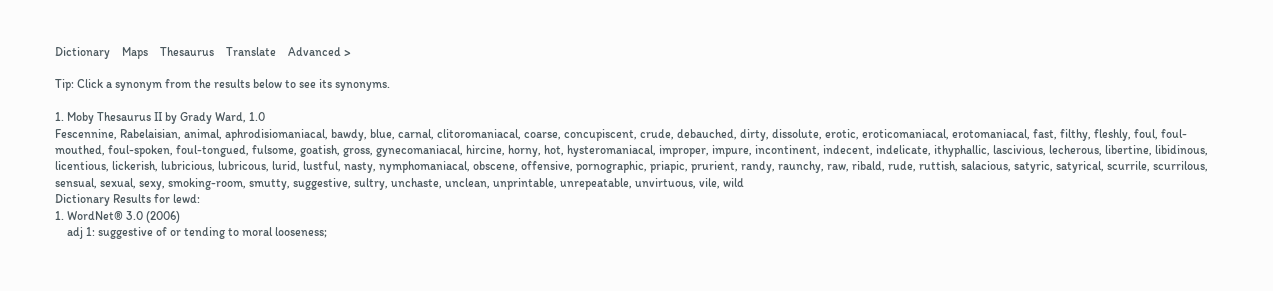Dictionary    Maps    Thesaurus    Translate    Advanced >

Tip: Click a synonym from the results below to see its synonyms.

1. Moby Thesaurus II by Grady Ward, 1.0
Fescennine, Rabelaisian, animal, aphrodisiomaniacal, bawdy, blue, carnal, clitoromaniacal, coarse, concupiscent, crude, debauched, dirty, dissolute, erotic, eroticomaniacal, erotomaniacal, fast, filthy, fleshly, foul, foul-mouthed, foul-spoken, foul-tongued, fulsome, goatish, gross, gynecomaniacal, hircine, horny, hot, hysteromaniacal, improper, impure, incontinent, indecent, indelicate, ithyphallic, lascivious, lecherous, libertine, libidinous, licentious, lickerish, lubricious, lubricous, lurid, lustful, nasty, nymphomaniacal, obscene, offensive, pornographic, priapic, prurient, randy, raunchy, raw, ribald, rude, ruttish, salacious, satyric, satyrical, scurrile, scurrilous, sensual, sexual, sexy, smoking-room, smutty, suggestive, sultry, unchaste, unclean, unprintable, unrepeatable, unvirtuous, vile, wild
Dictionary Results for lewd:
1. WordNet® 3.0 (2006)
    adj 1: suggestive of or tending to moral looseness;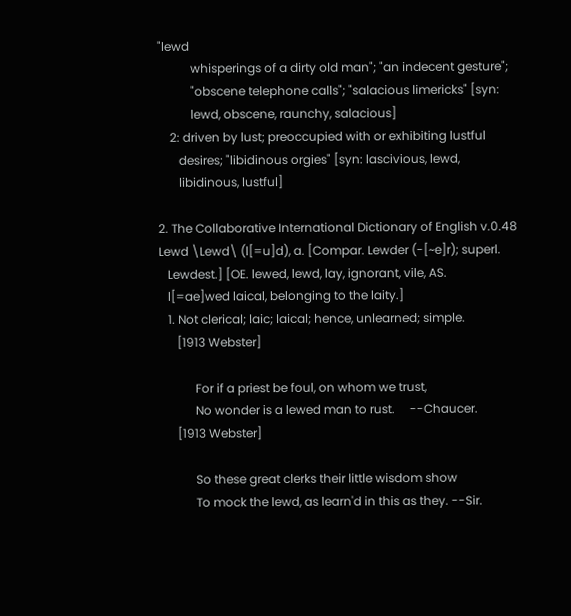"lewd
           whisperings of a dirty old man"; "an indecent gesture";
           "obscene telephone calls"; "salacious limericks" [syn:
           lewd, obscene, raunchy, salacious]
    2: driven by lust; preoccupied with or exhibiting lustful
       desires; "libidinous orgies" [syn: lascivious, lewd,
       libidinous, lustful]

2. The Collaborative International Dictionary of English v.0.48
Lewd \Lewd\ (l[=u]d), a. [Compar. Lewder (-[~e]r); superl.
   Lewdest.] [OE. lewed, lewd, lay, ignorant, vile, AS.
   l[=ae]wed laical, belonging to the laity.]
   1. Not clerical; laic; laical; hence, unlearned; simple.
      [1913 Webster]

            For if a priest be foul, on whom we trust,
            No wonder is a lewed man to rust.     --Chaucer.
      [1913 Webster]

            So these great clerks their little wisdom show
            To mock the lewd, as learn'd in this as they. --Sir.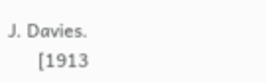J. Davies.
      [1913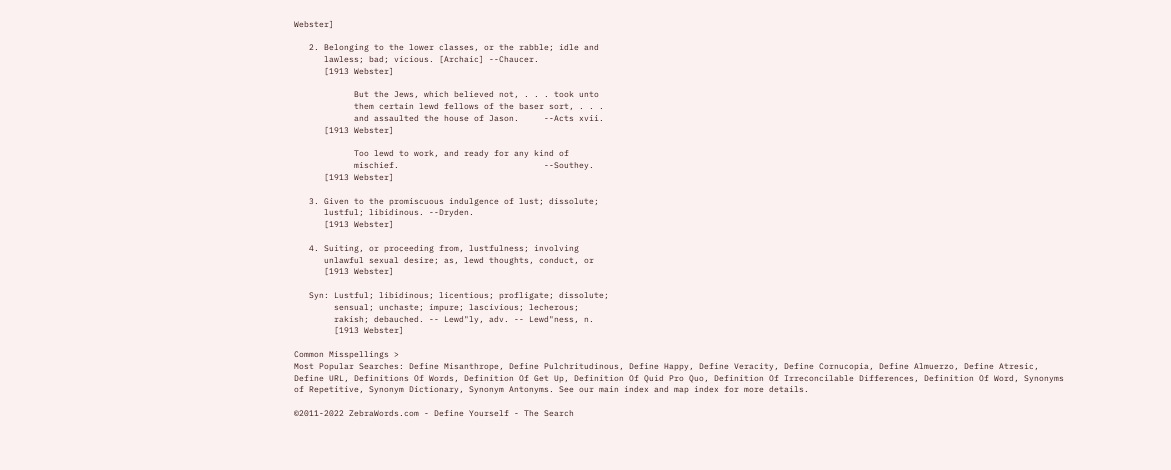Webster]

   2. Belonging to the lower classes, or the rabble; idle and
      lawless; bad; vicious. [Archaic] --Chaucer.
      [1913 Webster]

            But the Jews, which believed not, . . . took unto
            them certain lewd fellows of the baser sort, . . .
            and assaulted the house of Jason.     --Acts xvii.
      [1913 Webster]

            Too lewd to work, and ready for any kind of
            mischief.                             --Southey.
      [1913 Webster]

   3. Given to the promiscuous indulgence of lust; dissolute;
      lustful; libidinous. --Dryden.
      [1913 Webster]

   4. Suiting, or proceeding from, lustfulness; involving
      unlawful sexual desire; as, lewd thoughts, conduct, or
      [1913 Webster]

   Syn: Lustful; libidinous; licentious; profligate; dissolute;
        sensual; unchaste; impure; lascivious; lecherous;
        rakish; debauched. -- Lewd"ly, adv. -- Lewd"ness, n.
        [1913 Webster]

Common Misspellings >
Most Popular Searches: Define Misanthrope, Define Pulchritudinous, Define Happy, Define Veracity, Define Cornucopia, Define Almuerzo, Define Atresic, Define URL, Definitions Of Words, Definition Of Get Up, Definition Of Quid Pro Quo, Definition Of Irreconcilable Differences, Definition Of Word, Synonyms of Repetitive, Synonym Dictionary, Synonym Antonyms. See our main index and map index for more details.

©2011-2022 ZebraWords.com - Define Yourself - The Search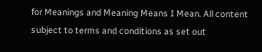for Meanings and Meaning Means I Mean. All content subject to terms and conditions as set out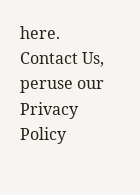here. Contact Us, peruse our Privacy Policy